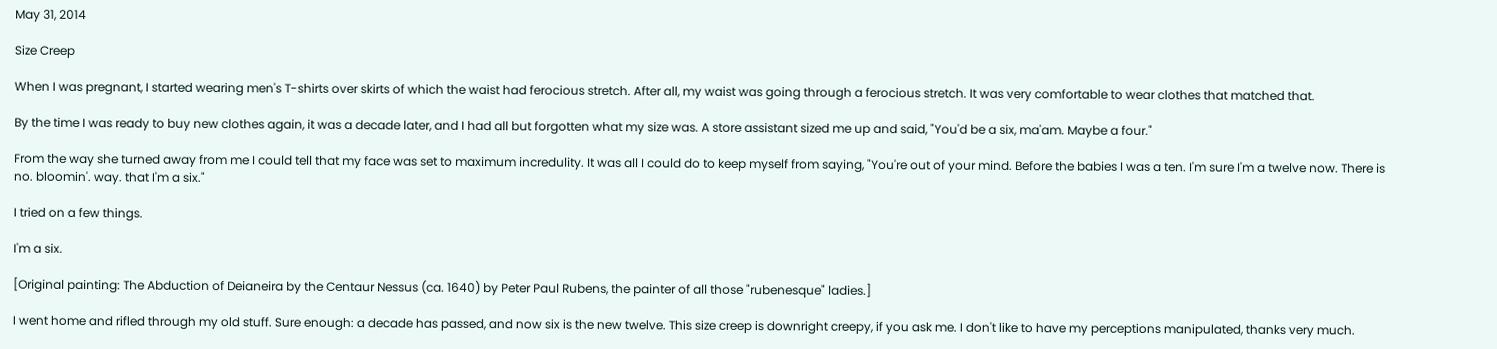May 31, 2014

Size Creep

When I was pregnant, I started wearing men's T-shirts over skirts of which the waist had ferocious stretch. After all, my waist was going through a ferocious stretch. It was very comfortable to wear clothes that matched that.

By the time I was ready to buy new clothes again, it was a decade later, and I had all but forgotten what my size was. A store assistant sized me up and said, "You'd be a six, ma'am. Maybe a four."

From the way she turned away from me I could tell that my face was set to maximum incredulity. It was all I could do to keep myself from saying, "You're out of your mind. Before the babies I was a ten. I'm sure I'm a twelve now. There is no. bloomin'. way. that I'm a six."

I tried on a few things.

I'm a six.

[Original painting: The Abduction of Deianeira by the Centaur Nessus (ca. 1640) by Peter Paul Rubens, the painter of all those "rubenesque" ladies.]

I went home and rifled through my old stuff. Sure enough: a decade has passed, and now six is the new twelve. This size creep is downright creepy, if you ask me. I don't like to have my perceptions manipulated, thanks very much.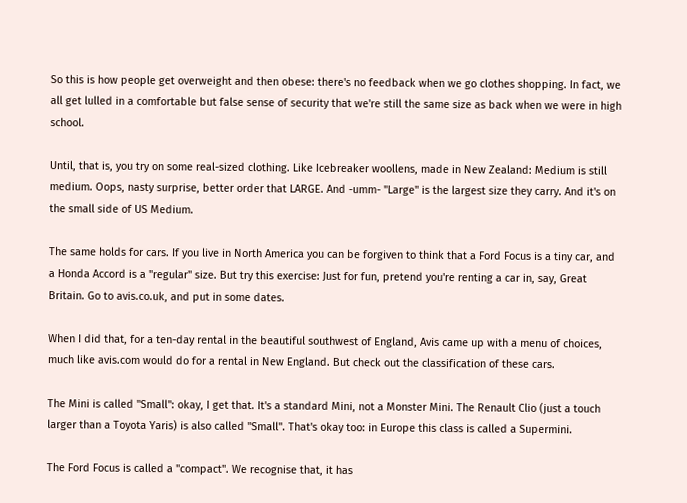So this is how people get overweight and then obese: there's no feedback when we go clothes shopping. In fact, we all get lulled in a comfortable but false sense of security that we're still the same size as back when we were in high school.

Until, that is, you try on some real-sized clothing. Like Icebreaker woollens, made in New Zealand: Medium is still medium. Oops, nasty surprise, better order that LARGE. And -umm- "Large" is the largest size they carry. And it's on the small side of US Medium.

The same holds for cars. If you live in North America you can be forgiven to think that a Ford Focus is a tiny car, and a Honda Accord is a "regular" size. But try this exercise: Just for fun, pretend you're renting a car in, say, Great Britain. Go to avis.co.uk, and put in some dates.

When I did that, for a ten-day rental in the beautiful southwest of England, Avis came up with a menu of choices, much like avis.com would do for a rental in New England. But check out the classification of these cars.

The Mini is called "Small": okay, I get that. It's a standard Mini, not a Monster Mini. The Renault Clio (just a touch larger than a Toyota Yaris) is also called "Small". That's okay too: in Europe this class is called a Supermini.

The Ford Focus is called a "compact". We recognise that, it has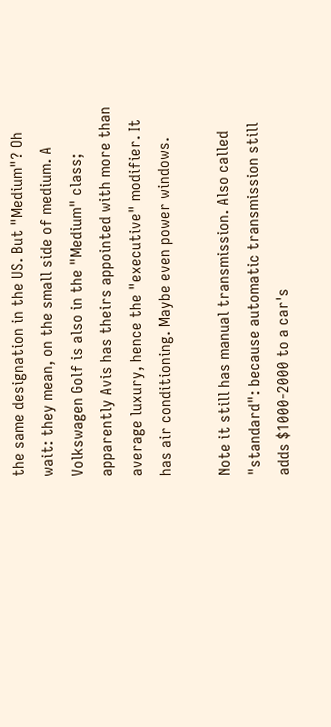the same designation in the US. But "Medium"? Oh wait: they mean, on the small side of medium. A Volkswagen Golf is also in the "Medium" class; apparently Avis has theirs appointed with more than average luxury, hence the "executive" modifier. It has air conditioning. Maybe even power windows.

Note it still has manual transmission. Also called "standard": because automatic transmission still adds $1000-2000 to a car's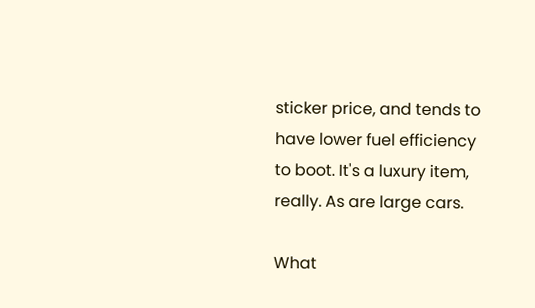sticker price, and tends to have lower fuel efficiency to boot. It's a luxury item, really. As are large cars.

What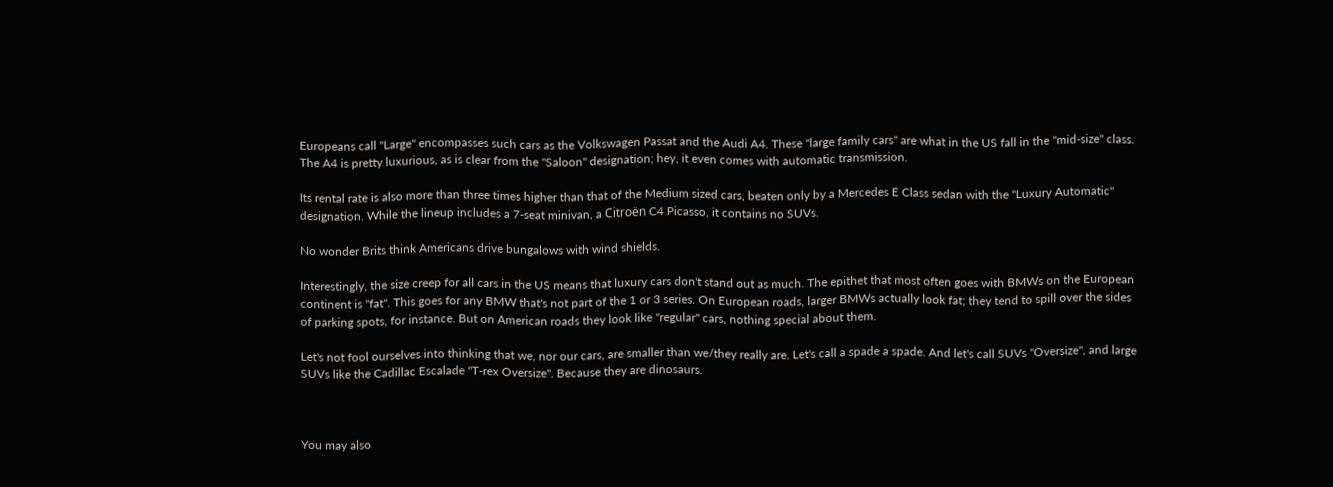Europeans call "Large" encompasses such cars as the Volkswagen Passat and the Audi A4. These "large family cars" are what in the US fall in the "mid-size" class. The A4 is pretty luxurious, as is clear from the "Saloon" designation; hey, it even comes with automatic transmission.

Its rental rate is also more than three times higher than that of the Medium sized cars, beaten only by a Mercedes E Class sedan with the "Luxury Automatic" designation. While the lineup includes a 7-seat minivan, a Citroën C4 Picasso, it contains no SUVs.

No wonder Brits think Americans drive bungalows with wind shields.

Interestingly, the size creep for all cars in the US means that luxury cars don't stand out as much. The epithet that most often goes with BMWs on the European continent is "fat". This goes for any BMW that's not part of the 1 or 3 series. On European roads, larger BMWs actually look fat; they tend to spill over the sides of parking spots, for instance. But on American roads they look like "regular" cars, nothing special about them.

Let's not fool ourselves into thinking that we, nor our cars, are smaller than we/they really are. Let's call a spade a spade. And let's call SUVs "Oversize", and large SUVs like the Cadillac Escalade "T-rex Oversize". Because they are dinosaurs.



You may also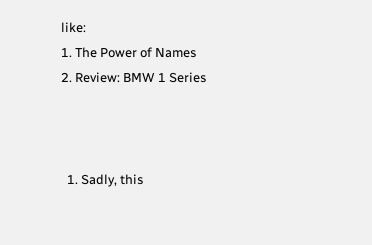like:
1. The Power of Names
2. Review: BMW 1 Series



  1. Sadly, this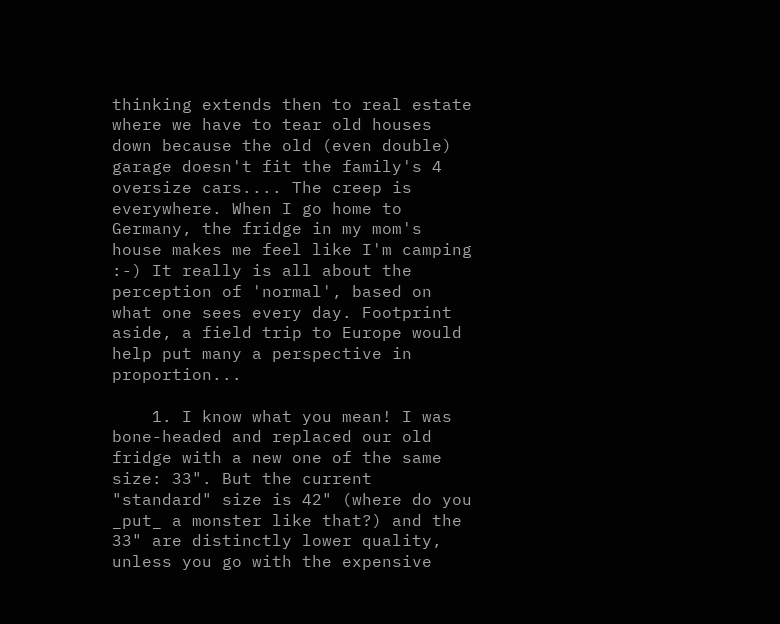thinking extends then to real estate where we have to tear old houses down because the old (even double) garage doesn't fit the family's 4 oversize cars.... The creep is everywhere. When I go home to Germany, the fridge in my mom's house makes me feel like I'm camping :-) It really is all about the perception of 'normal', based on what one sees every day. Footprint aside, a field trip to Europe would help put many a perspective in proportion...

    1. I know what you mean! I was bone-headed and replaced our old fridge with a new one of the same size: 33". But the current "standard" size is 42" (where do you _put_ a monster like that?) and the 33" are distinctly lower quality, unless you go with the expensive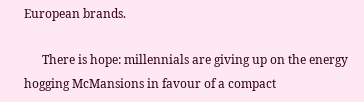European brands.

      There is hope: millennials are giving up on the energy hogging McMansions in favour of a compact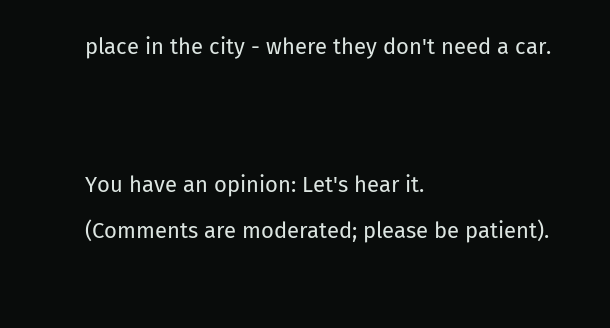place in the city - where they don't need a car.


You have an opinion: Let's hear it.
(Comments are moderated; please be patient).